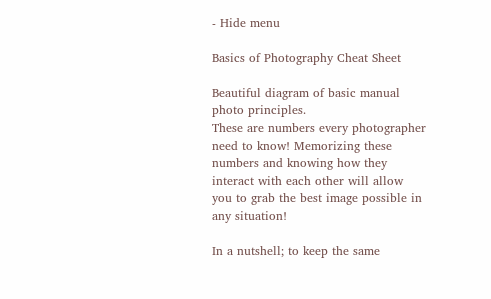- Hide menu

Basics of Photography Cheat Sheet

Beautiful diagram of basic manual photo principles.
These are numbers every photographer need to know! Memorizing these numbers and knowing how they interact with each other will allow you to grab the best image possible in any situation!

In a nutshell; to keep the same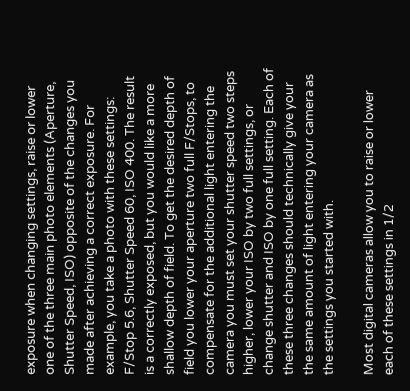exposure when changing settings, raise or lower one of the three main photo elements (Aperture, Shutter Speed, ISO) opposite of the changes you made after achieving a correct exposure. For example, you take a photo with these settings: F/Stop 5.6, Shutter Speed 60, ISO 400. The result is a correctly exposed, but you would like a more shallow depth of field. To get the desired depth of field you lower your aperture two full F/Stops, to compensate for the additional light entering the camera you must set your shutter speed two steps higher, lower your ISO by two full settings, or change shutter and ISO by one full setting. Each of these three changes should technically give your the same amount of light entering your camera as the settings you started with.

Most digital cameras allow you to raise or lower each of these settings in 1/2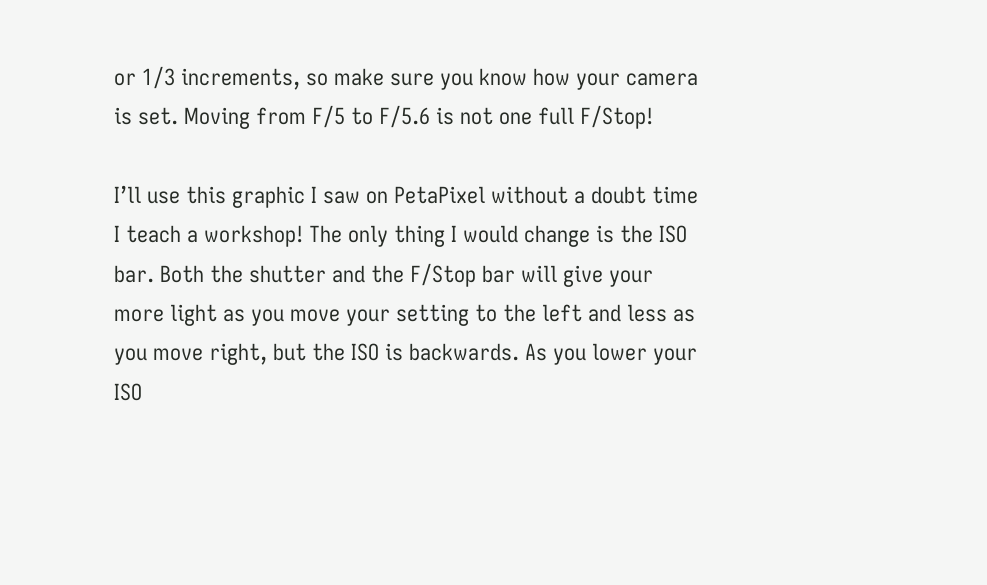or 1/3 increments, so make sure you know how your camera is set. Moving from F/5 to F/5.6 is not one full F/Stop!

I’ll use this graphic I saw on PetaPixel without a doubt time I teach a workshop! The only thing I would change is the ISO bar. Both the shutter and the F/Stop bar will give your more light as you move your setting to the left and less as you move right, but the ISO is backwards. As you lower your ISO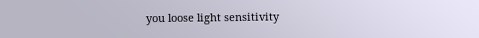you loose light sensitivity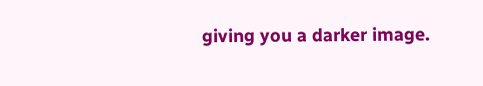giving you a darker image.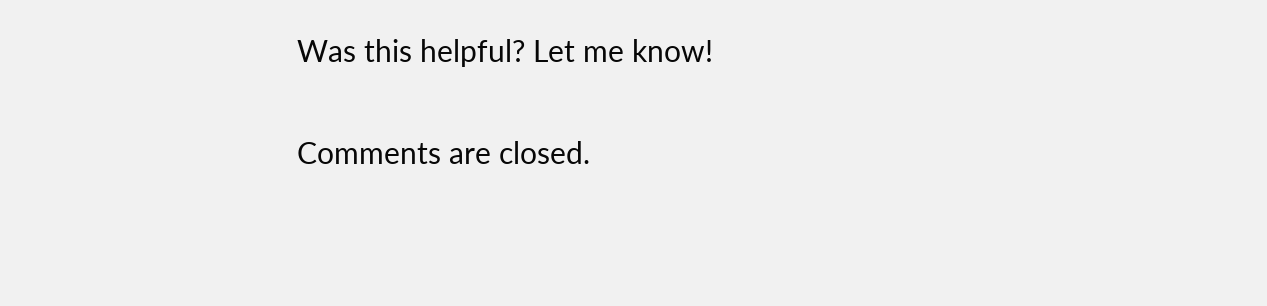Was this helpful? Let me know!

Comments are closed.